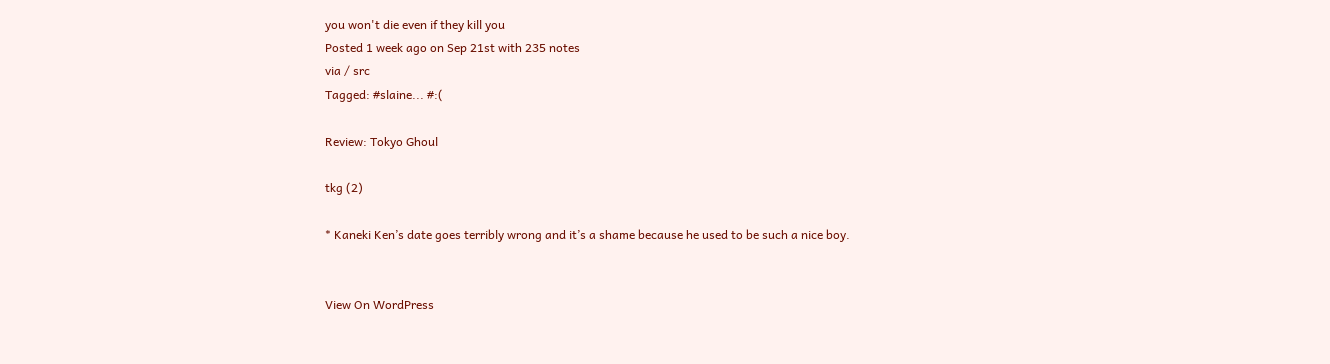you won't die even if they kill you
Posted 1 week ago on Sep 21st with 235 notes
via / src
Tagged: #slaine... #:(

Review: Tokyo Ghoul

tkg (2)

* Kaneki Ken’s date goes terribly wrong and it’s a shame because he used to be such a nice boy.


View On WordPress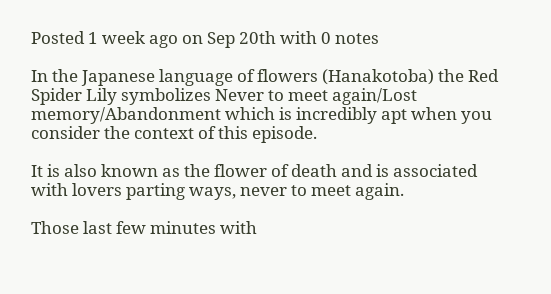Posted 1 week ago on Sep 20th with 0 notes

In the Japanese language of flowers (Hanakotoba) the Red Spider Lily symbolizes Never to meet again/Lost memory/Abandonment which is incredibly apt when you consider the context of this episode.

It is also known as the flower of death and is associated with lovers parting ways, never to meet again.

Those last few minutes with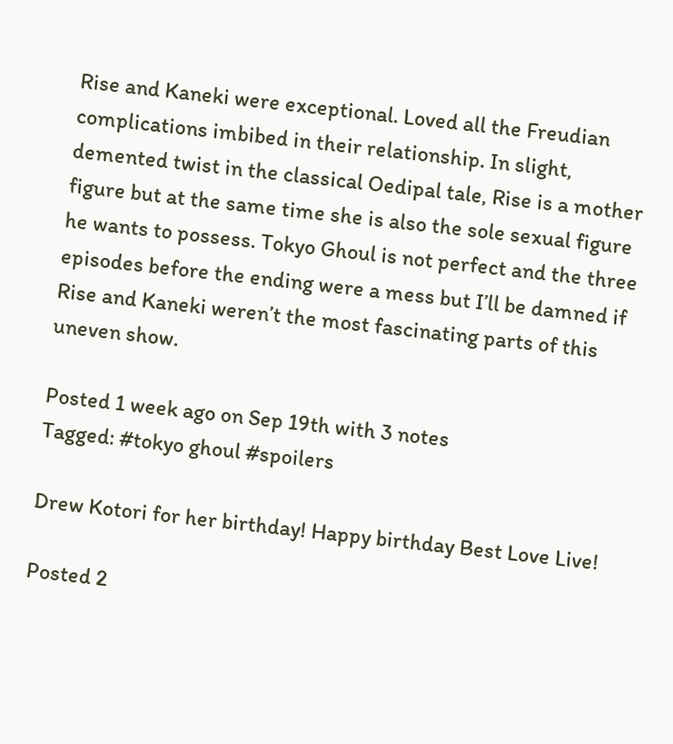Rise and Kaneki were exceptional. Loved all the Freudian complications imbibed in their relationship. In slight, demented twist in the classical Oedipal tale, Rise is a mother figure but at the same time she is also the sole sexual figure he wants to possess. Tokyo Ghoul is not perfect and the three episodes before the ending were a mess but I’ll be damned if Rise and Kaneki weren’t the most fascinating parts of this uneven show.

Posted 1 week ago on Sep 19th with 3 notes
Tagged: #tokyo ghoul #spoilers

Drew Kotori for her birthday! Happy birthday Best Love Live!

Posted 2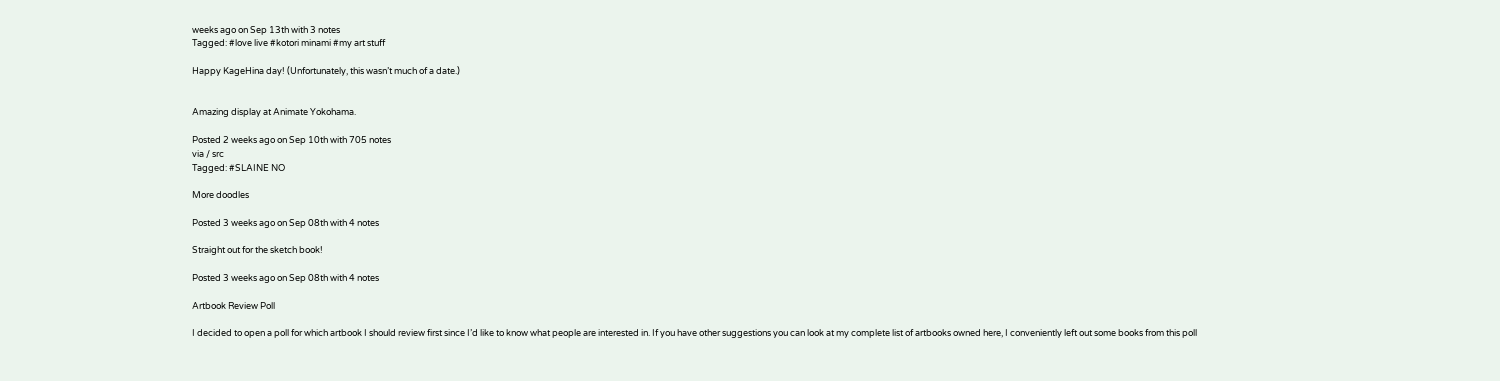weeks ago on Sep 13th with 3 notes
Tagged: #love live #kotori minami #my art stuff

Happy KageHina day! (Unfortunately, this wasn’t much of a date.)


Amazing display at Animate Yokohama.

Posted 2 weeks ago on Sep 10th with 705 notes
via / src
Tagged: #SLAINE NO

More doodles

Posted 3 weeks ago on Sep 08th with 4 notes

Straight out for the sketch book!

Posted 3 weeks ago on Sep 08th with 4 notes

Artbook Review Poll

I decided to open a poll for which artbook I should review first since I’d like to know what people are interested in. If you have other suggestions you can look at my complete list of artbooks owned here, I conveniently left out some books from this poll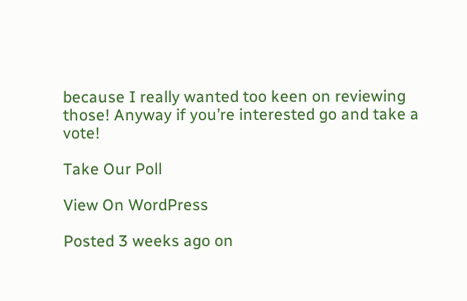because I really wanted too keen on reviewing those! Anyway if you’re interested go and take a vote!

Take Our Poll

View On WordPress

Posted 3 weeks ago on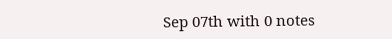Sep 07th with 0 notes